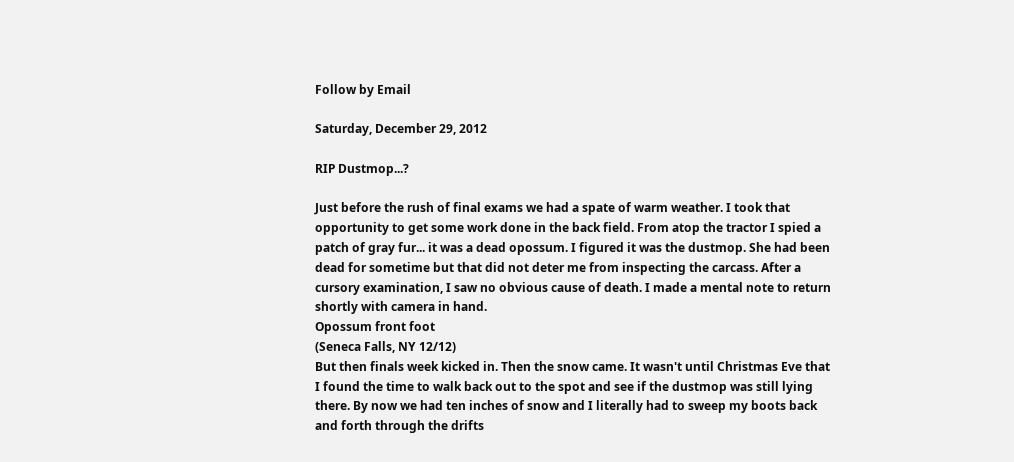Follow by Email

Saturday, December 29, 2012

RIP Dustmop...?

Just before the rush of final exams we had a spate of warm weather. I took that opportunity to get some work done in the back field. From atop the tractor I spied a patch of gray fur... it was a dead opossum. I figured it was the dustmop. She had been dead for sometime but that did not deter me from inspecting the carcass. After a cursory examination, I saw no obvious cause of death. I made a mental note to return shortly with camera in hand.
Opossum front foot
(Seneca Falls, NY 12/12)
But then finals week kicked in. Then the snow came. It wasn't until Christmas Eve that I found the time to walk back out to the spot and see if the dustmop was still lying there. By now we had ten inches of snow and I literally had to sweep my boots back and forth through the drifts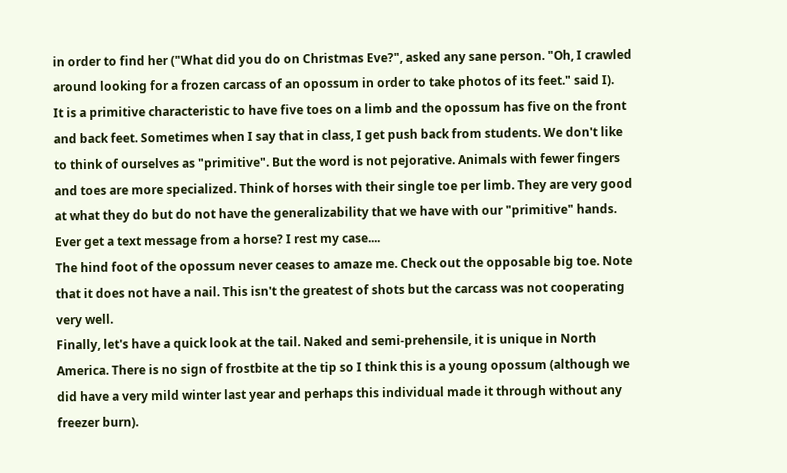in order to find her ("What did you do on Christmas Eve?", asked any sane person. "Oh, I crawled around looking for a frozen carcass of an opossum in order to take photos of its feet." said I).
It is a primitive characteristic to have five toes on a limb and the opossum has five on the front and back feet. Sometimes when I say that in class, I get push back from students. We don't like to think of ourselves as "primitive". But the word is not pejorative. Animals with fewer fingers and toes are more specialized. Think of horses with their single toe per limb. They are very good at what they do but do not have the generalizability that we have with our "primitive" hands. Ever get a text message from a horse? I rest my case....
The hind foot of the opossum never ceases to amaze me. Check out the opposable big toe. Note that it does not have a nail. This isn't the greatest of shots but the carcass was not cooperating very well.
Finally, let's have a quick look at the tail. Naked and semi-prehensile, it is unique in North America. There is no sign of frostbite at the tip so I think this is a young opossum (although we did have a very mild winter last year and perhaps this individual made it through without any freezer burn).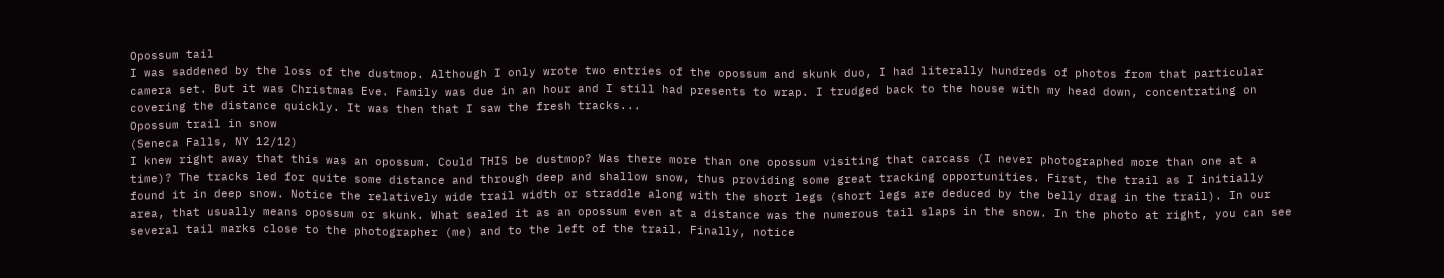Opossum tail
I was saddened by the loss of the dustmop. Although I only wrote two entries of the opossum and skunk duo, I had literally hundreds of photos from that particular camera set. But it was Christmas Eve. Family was due in an hour and I still had presents to wrap. I trudged back to the house with my head down, concentrating on covering the distance quickly. It was then that I saw the fresh tracks...
Opossum trail in snow
(Seneca Falls, NY 12/12)
I knew right away that this was an opossum. Could THIS be dustmop? Was there more than one opossum visiting that carcass (I never photographed more than one at a time)? The tracks led for quite some distance and through deep and shallow snow, thus providing some great tracking opportunities. First, the trail as I initially found it in deep snow. Notice the relatively wide trail width or straddle along with the short legs (short legs are deduced by the belly drag in the trail). In our area, that usually means opossum or skunk. What sealed it as an opossum even at a distance was the numerous tail slaps in the snow. In the photo at right, you can see several tail marks close to the photographer (me) and to the left of the trail. Finally, notice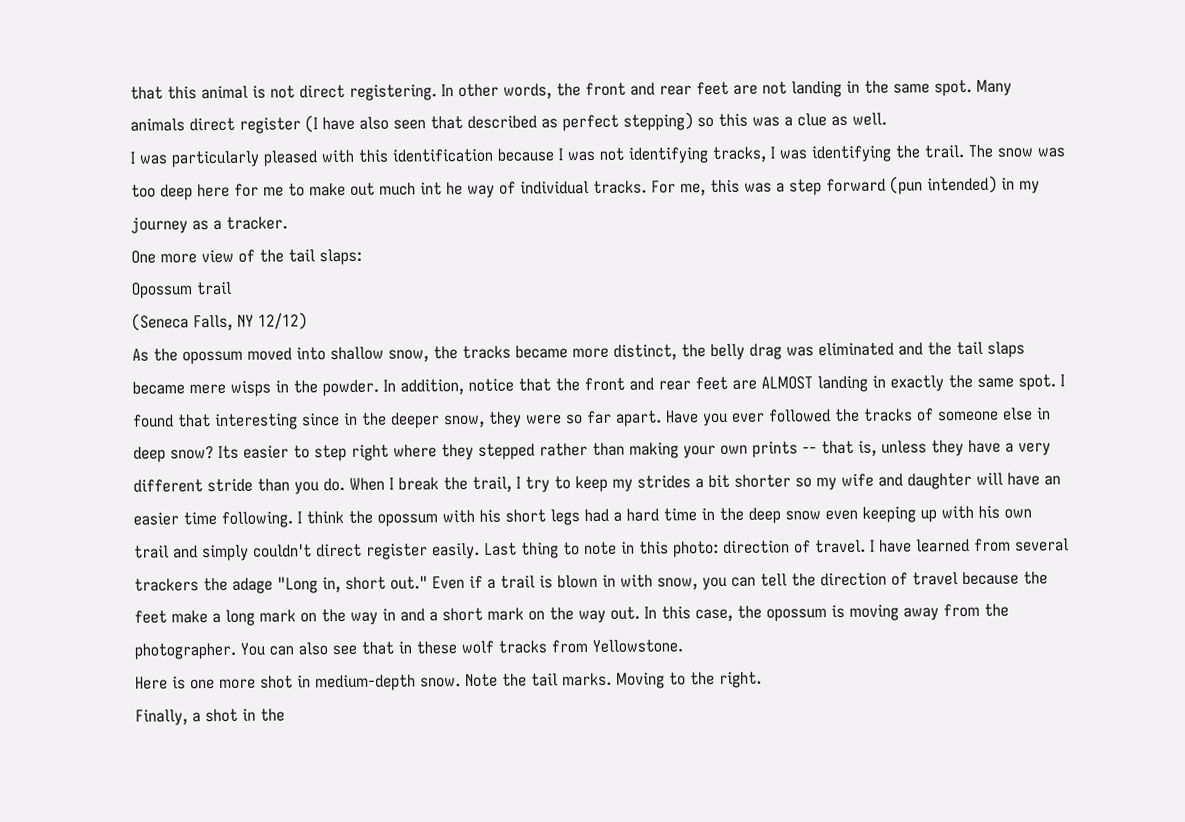that this animal is not direct registering. In other words, the front and rear feet are not landing in the same spot. Many animals direct register (I have also seen that described as perfect stepping) so this was a clue as well.
I was particularly pleased with this identification because I was not identifying tracks, I was identifying the trail. The snow was too deep here for me to make out much int he way of individual tracks. For me, this was a step forward (pun intended) in my journey as a tracker.
One more view of the tail slaps:
Opossum trail
(Seneca Falls, NY 12/12)
As the opossum moved into shallow snow, the tracks became more distinct, the belly drag was eliminated and the tail slaps became mere wisps in the powder. In addition, notice that the front and rear feet are ALMOST landing in exactly the same spot. I found that interesting since in the deeper snow, they were so far apart. Have you ever followed the tracks of someone else in deep snow? Its easier to step right where they stepped rather than making your own prints -- that is, unless they have a very different stride than you do. When I break the trail, I try to keep my strides a bit shorter so my wife and daughter will have an easier time following. I think the opossum with his short legs had a hard time in the deep snow even keeping up with his own trail and simply couldn't direct register easily. Last thing to note in this photo: direction of travel. I have learned from several trackers the adage "Long in, short out." Even if a trail is blown in with snow, you can tell the direction of travel because the feet make a long mark on the way in and a short mark on the way out. In this case, the opossum is moving away from the photographer. You can also see that in these wolf tracks from Yellowstone.
Here is one more shot in medium-depth snow. Note the tail marks. Moving to the right.
Finally, a shot in the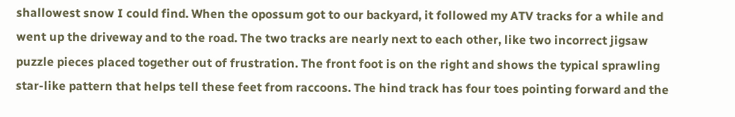shallowest snow I could find. When the opossum got to our backyard, it followed my ATV tracks for a while and went up the driveway and to the road. The two tracks are nearly next to each other, like two incorrect jigsaw puzzle pieces placed together out of frustration. The front foot is on the right and shows the typical sprawling star-like pattern that helps tell these feet from raccoons. The hind track has four toes pointing forward and the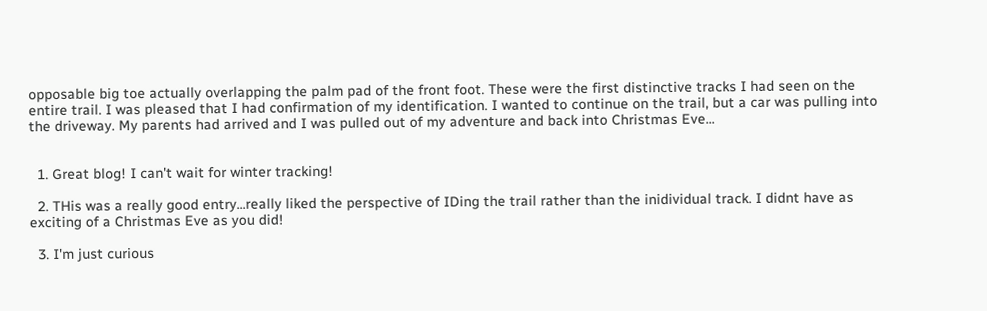opposable big toe actually overlapping the palm pad of the front foot. These were the first distinctive tracks I had seen on the entire trail. I was pleased that I had confirmation of my identification. I wanted to continue on the trail, but a car was pulling into the driveway. My parents had arrived and I was pulled out of my adventure and back into Christmas Eve...


  1. Great blog! I can't wait for winter tracking!

  2. THis was a really good entry...really liked the perspective of IDing the trail rather than the inidividual track. I didnt have as exciting of a Christmas Eve as you did!

  3. I'm just curious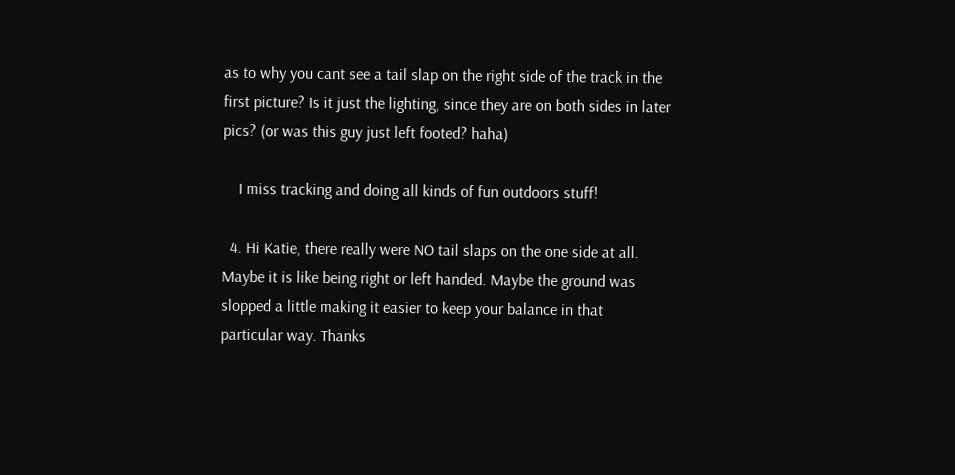as to why you cant see a tail slap on the right side of the track in the first picture? Is it just the lighting, since they are on both sides in later pics? (or was this guy just left footed? haha)

    I miss tracking and doing all kinds of fun outdoors stuff!

  4. Hi Katie, there really were NO tail slaps on the one side at all. Maybe it is like being right or left handed. Maybe the ground was slopped a little making it easier to keep your balance in that particular way. Thanks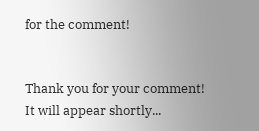for the comment!


Thank you for your comment! It will appear shortly...